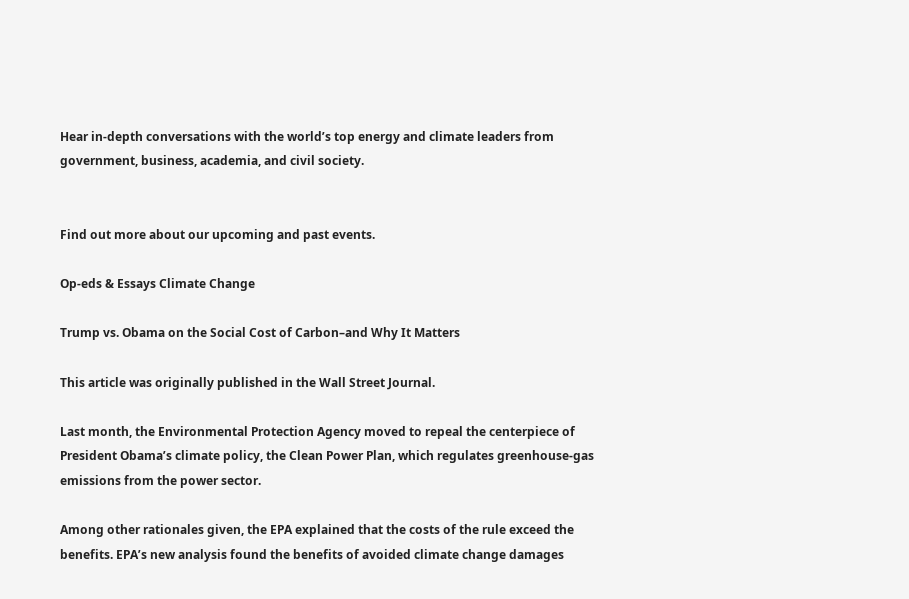Hear in-depth conversations with the world’s top energy and climate leaders from government, business, academia, and civil society.


Find out more about our upcoming and past events.

Op-eds & Essays Climate Change

Trump vs. Obama on the Social Cost of Carbon–and Why It Matters

This article was originally published in the Wall Street Journal.

Last month, the Environmental Protection Agency moved to repeal the centerpiece of President Obama’s climate policy, the Clean Power Plan, which regulates greenhouse-gas emissions from the power sector.

Among other rationales given, the EPA explained that the costs of the rule exceed the benefits. EPA’s new analysis found the benefits of avoided climate change damages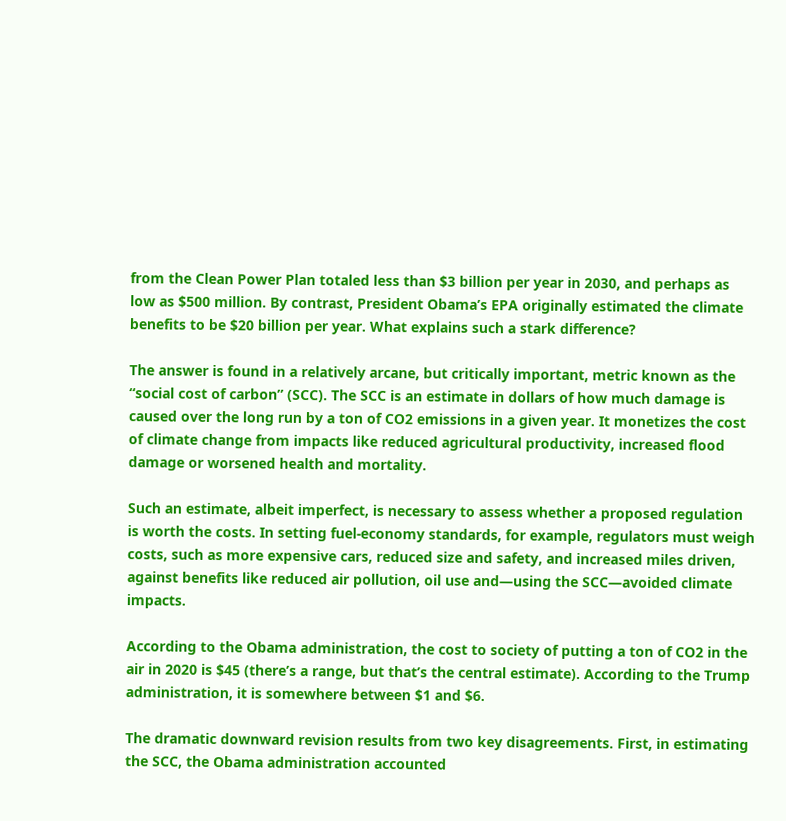from the Clean Power Plan totaled less than $3 billion per year in 2030, and perhaps as low as $500 million. By contrast, President Obama’s EPA originally estimated the climate benefits to be $20 billion per year. What explains such a stark difference?

The answer is found in a relatively arcane, but critically important, metric known as the “social cost of carbon” (SCC). The SCC is an estimate in dollars of how much damage is caused over the long run by a ton of CO2 emissions in a given year. It monetizes the cost of climate change from impacts like reduced agricultural productivity, increased flood damage or worsened health and mortality.

Such an estimate, albeit imperfect, is necessary to assess whether a proposed regulation is worth the costs. In setting fuel-economy standards, for example, regulators must weigh costs, such as more expensive cars, reduced size and safety, and increased miles driven, against benefits like reduced air pollution, oil use and—using the SCC—avoided climate impacts.

According to the Obama administration, the cost to society of putting a ton of CO2 in the air in 2020 is $45 (there’s a range, but that’s the central estimate). According to the Trump administration, it is somewhere between $1 and $6.

The dramatic downward revision results from two key disagreements. First, in estimating the SCC, the Obama administration accounted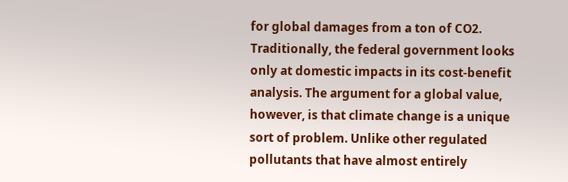for global damages from a ton of CO2. Traditionally, the federal government looks only at domestic impacts in its cost-benefit analysis. The argument for a global value, however, is that climate change is a unique sort of problem. Unlike other regulated pollutants that have almost entirely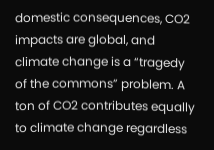domestic consequences, CO2 impacts are global, and climate change is a “tragedy of the commons” problem. A ton of CO2 contributes equally to climate change regardless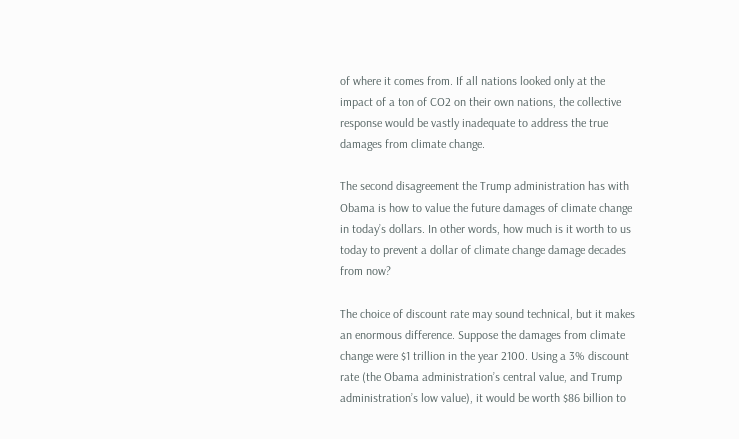of where it comes from. If all nations looked only at the impact of a ton of CO2 on their own nations, the collective response would be vastly inadequate to address the true damages from climate change.

The second disagreement the Trump administration has with Obama is how to value the future damages of climate change in today’s dollars. In other words, how much is it worth to us today to prevent a dollar of climate change damage decades from now?

The choice of discount rate may sound technical, but it makes an enormous difference. Suppose the damages from climate change were $1 trillion in the year 2100. Using a 3% discount rate (the Obama administration’s central value, and Trump administration’s low value), it would be worth $86 billion to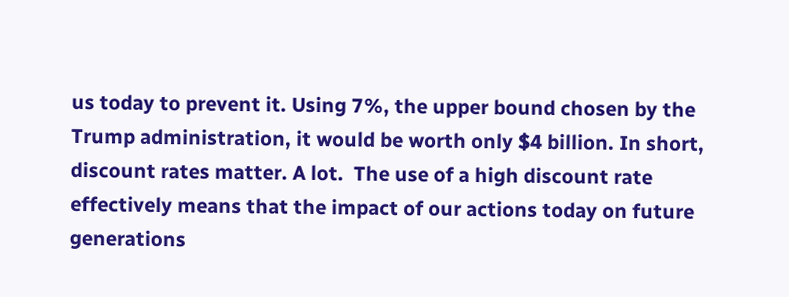us today to prevent it. Using 7%, the upper bound chosen by the Trump administration, it would be worth only $4 billion. In short, discount rates matter. A lot.  The use of a high discount rate effectively means that the impact of our actions today on future generations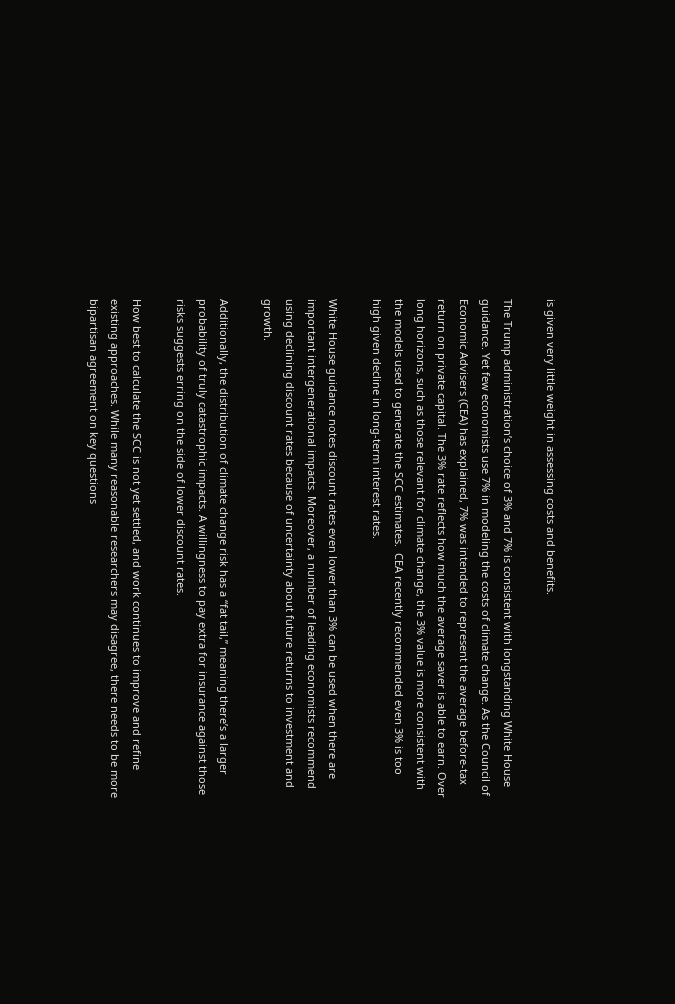is given very little weight in assessing costs and benefits.

The Trump administration’s choice of 3% and 7% is consistent with longstanding White House guidance. Yet few economists use 7% in modeling the costs of climate change. As the Council of Economic Advisers (CEA) has explained, 7% was intended to represent the average before-tax return on private capital. The 3% rate reflects how much the average saver is able to earn. Over long horizons, such as those relevant for climate change, the 3% value is more consistent with the models used to generate the SCC estimates.  CEA recently recommended even 3% is too high given decline in long-term interest rates.

White House guidance notes discount rates even lower than 3% can be used when there are important intergenerational impacts. Moreover, a number of leading economists recommend using declining discount rates because of uncertainty about future returns to investment and growth.

Additionally, the distribution of climate change risk has a “fat tail,” meaning there’s a larger probability of truly catastrophic impacts. A willingness to pay extra for insurance against those risks suggests erring on the side of lower discount rates.

How best to calculate the SCC is not yet settled, and work continues to improve and refine existing approaches. While many reasonable researchers may disagree, there needs to be more bipartisan agreement on key questions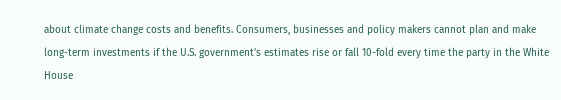about climate change costs and benefits. Consumers, businesses and policy makers cannot plan and make long-term investments if the U.S. government’s estimates rise or fall 10-fold every time the party in the White House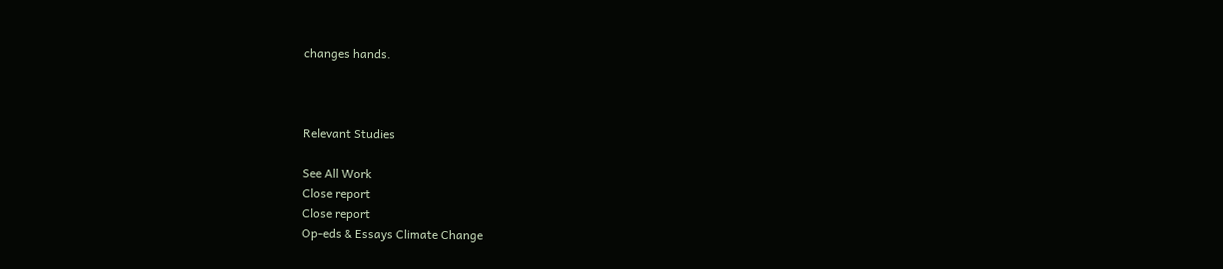changes hands.



Relevant Studies

See All Work
Close report
Close report
Op-eds & Essays Climate Change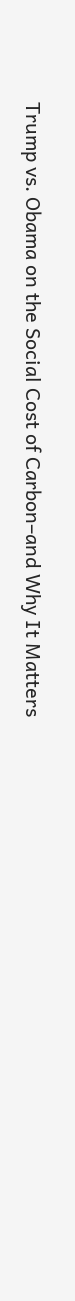Trump vs. Obama on the Social Cost of Carbon–and Why It Matters